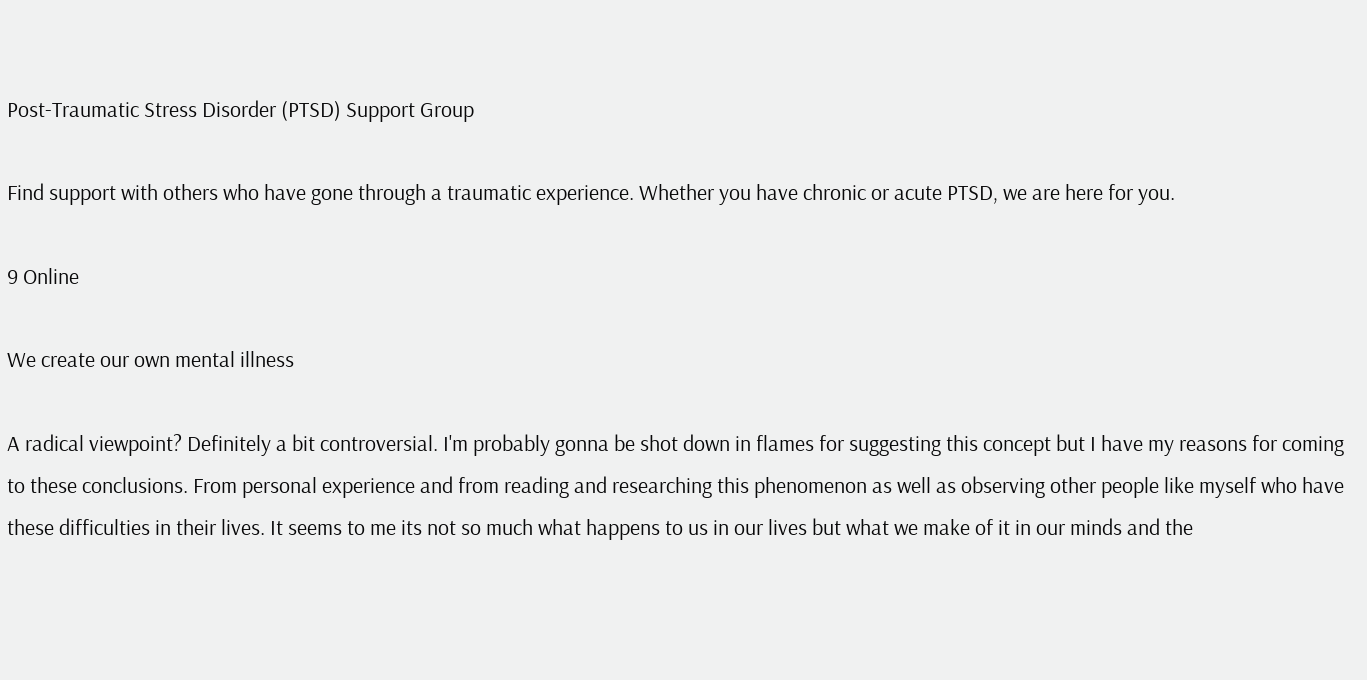Post-Traumatic Stress Disorder (PTSD) Support Group

Find support with others who have gone through a traumatic experience. Whether you have chronic or acute PTSD, we are here for you.

9 Online

We create our own mental illness

A radical viewpoint? Definitely a bit controversial. I'm probably gonna be shot down in flames for suggesting this concept but I have my reasons for coming to these conclusions. From personal experience and from reading and researching this phenomenon as well as observing other people like myself who have these difficulties in their lives. It seems to me its not so much what happens to us in our lives but what we make of it in our minds and the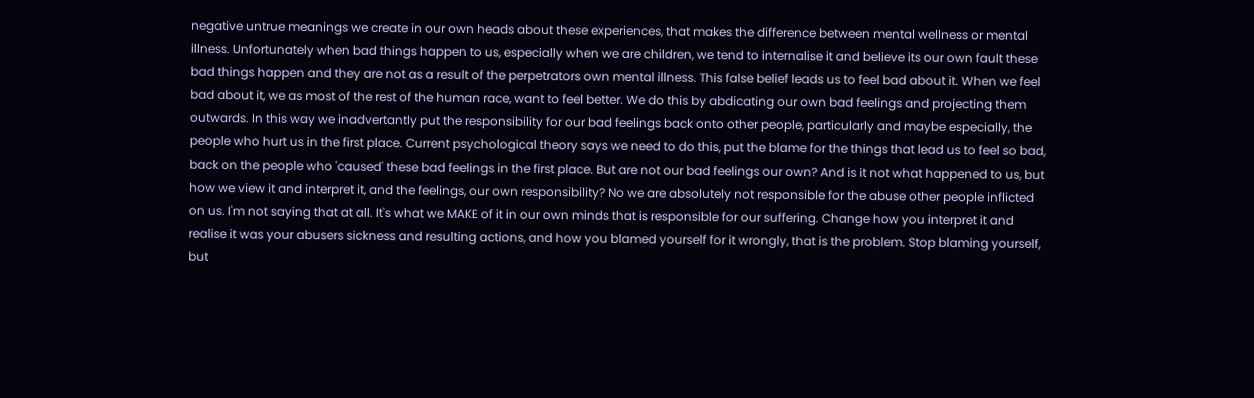negative untrue meanings we create in our own heads about these experiences, that makes the difference between mental wellness or mental illness. Unfortunately when bad things happen to us, especially when we are children, we tend to internalise it and believe its our own fault these bad things happen and they are not as a result of the perpetrators own mental illness. This false belief leads us to feel bad about it. When we feel bad about it, we as most of the rest of the human race, want to feel better. We do this by abdicating our own bad feelings and projecting them outwards. In this way we inadvertantly put the responsibility for our bad feelings back onto other people, particularly and maybe especially, the people who hurt us in the first place. Current psychological theory says we need to do this, put the blame for the things that lead us to feel so bad, back on the people who 'caused' these bad feelings in the first place. But are not our bad feelings our own? And is it not what happened to us, but how we view it and interpret it, and the feelings, our own responsibility? No we are absolutely not responsible for the abuse other people inflicted on us. I'm not saying that at all. It's what we MAKE of it in our own minds that is responsible for our suffering. Change how you interpret it and realise it was your abusers sickness and resulting actions, and how you blamed yourself for it wrongly, that is the problem. Stop blaming yourself, but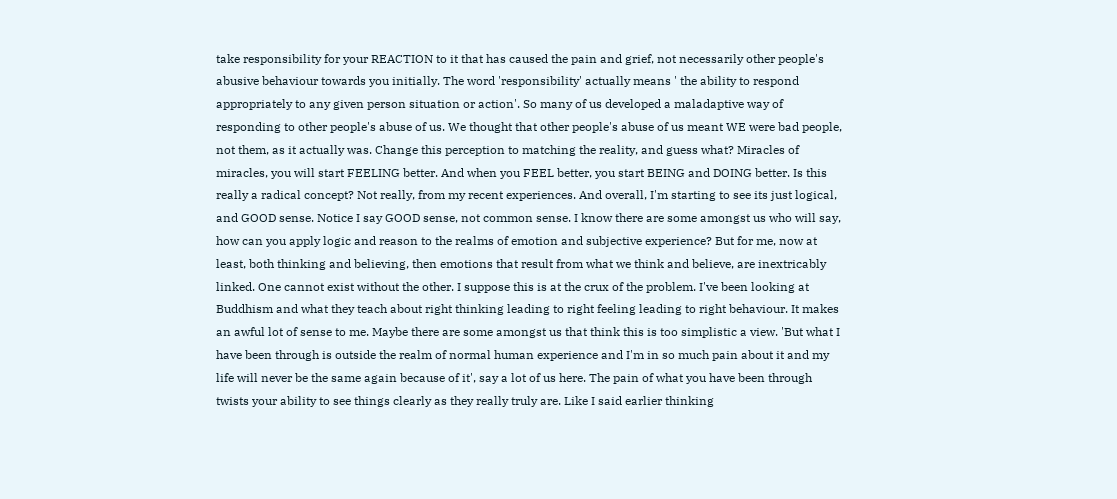take responsibility for your REACTION to it that has caused the pain and grief, not necessarily other people's abusive behaviour towards you initially. The word 'responsibility' actually means ' the ability to respond appropriately to any given person situation or action'. So many of us developed a maladaptive way of responding to other people's abuse of us. We thought that other people's abuse of us meant WE were bad people, not them, as it actually was. Change this perception to matching the reality, and guess what? Miracles of miracles, you will start FEELING better. And when you FEEL better, you start BEING and DOING better. Is this really a radical concept? Not really, from my recent experiences. And overall, I'm starting to see its just logical, and GOOD sense. Notice I say GOOD sense, not common sense. I know there are some amongst us who will say, how can you apply logic and reason to the realms of emotion and subjective experience? But for me, now at least, both thinking and believing, then emotions that result from what we think and believe, are inextricably linked. One cannot exist without the other. I suppose this is at the crux of the problem. I've been looking at Buddhism and what they teach about right thinking leading to right feeling leading to right behaviour. It makes an awful lot of sense to me. Maybe there are some amongst us that think this is too simplistic a view. 'But what I have been through is outside the realm of normal human experience and I'm in so much pain about it and my life will never be the same again because of it', say a lot of us here. The pain of what you have been through twists your ability to see things clearly as they really truly are. Like I said earlier thinking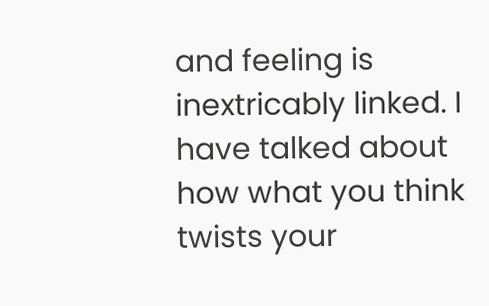and feeling is inextricably linked. I have talked about how what you think twists your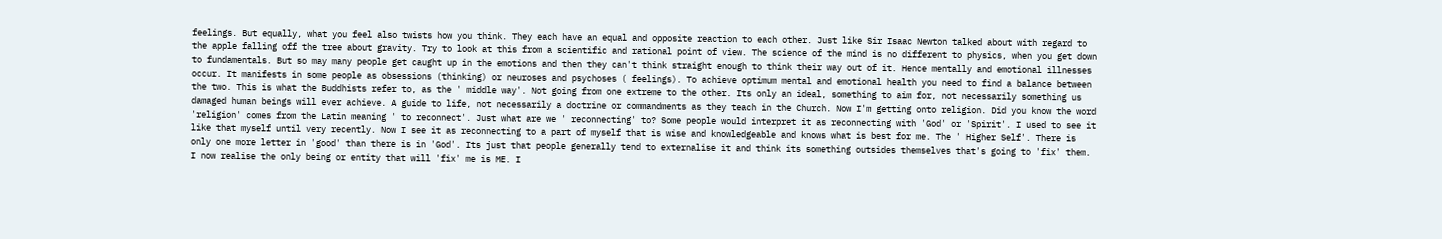feelings. But equally, what you feel also twists how you think. They each have an equal and opposite reaction to each other. Just like Sir Isaac Newton talked about with regard to the apple falling off the tree about gravity. Try to look at this from a scientific and rational point of view. The science of the mind is no different to physics, when you get down to fundamentals. But so may many people get caught up in the emotions and then they can't think straight enough to think their way out of it. Hence mentally and emotional illnesses occur. It manifests in some people as obsessions (thinking) or neuroses and psychoses ( feelings). To achieve optimum mental and emotional health you need to find a balance between the two. This is what the Buddhists refer to, as the ' middle way'. Not going from one extreme to the other. Its only an ideal, something to aim for, not necessarily something us damaged human beings will ever achieve. A guide to life, not necessarily a doctrine or commandments as they teach in the Church. Now I'm getting onto religion. Did you know the word 'religion' comes from the Latin meaning ' to reconnect'. Just what are we ' reconnecting' to? Some people would interpret it as reconnecting with 'God' or 'Spirit'. I used to see it like that myself until very recently. Now I see it as reconnecting to a part of myself that is wise and knowledgeable and knows what is best for me. The ' Higher Self'. There is only one more letter in 'good' than there is in 'God'. Its just that people generally tend to externalise it and think its something outsides themselves that's going to 'fix' them. I now realise the only being or entity that will 'fix' me is ME. I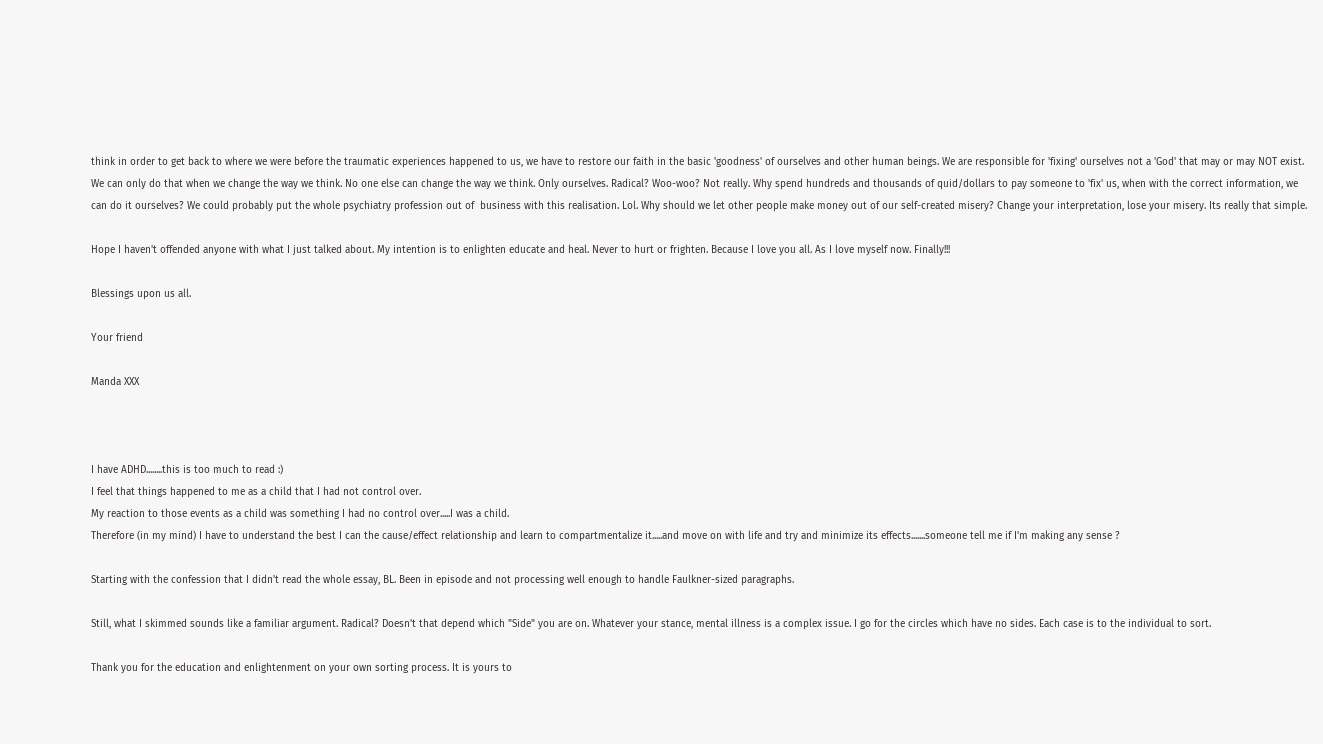think in order to get back to where we were before the traumatic experiences happened to us, we have to restore our faith in the basic 'goodness' of ourselves and other human beings. We are responsible for 'fixing' ourselves not a 'God' that may or may NOT exist. We can only do that when we change the way we think. No one else can change the way we think. Only ourselves. Radical? Woo-woo? Not really. Why spend hundreds and thousands of quid/dollars to pay someone to 'fix' us, when with the correct information, we can do it ourselves? We could probably put the whole psychiatry profession out of  business with this realisation. Lol. Why should we let other people make money out of our self-created misery? Change your interpretation, lose your misery. Its really that simple.

Hope I haven't offended anyone with what I just talked about. My intention is to enlighten educate and heal. Never to hurt or frighten. Because I love you all. As I love myself now. Finally!!!

Blessings upon us all.

Your friend

Manda XXX



I have ADHD........this is too much to read :)
I feel that things happened to me as a child that I had not control over.
My reaction to those events as a child was something I had no control over.....I was a child.
Therefore (in my mind) I have to understand the best I can the cause/effect relationship and learn to compartmentalize it.....and move on with life and try and minimize its effects.......someone tell me if I'm making any sense ?

Starting with the confession that I didn't read the whole essay, BL. Been in episode and not processing well enough to handle Faulkner-sized paragraphs.

Still, what I skimmed sounds like a familiar argument. Radical? Doesn't that depend which "Side" you are on. Whatever your stance, mental illness is a complex issue. I go for the circles which have no sides. Each case is to the individual to sort.

Thank you for the education and enlightenment on your own sorting process. It is yours to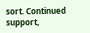sort. Continued support,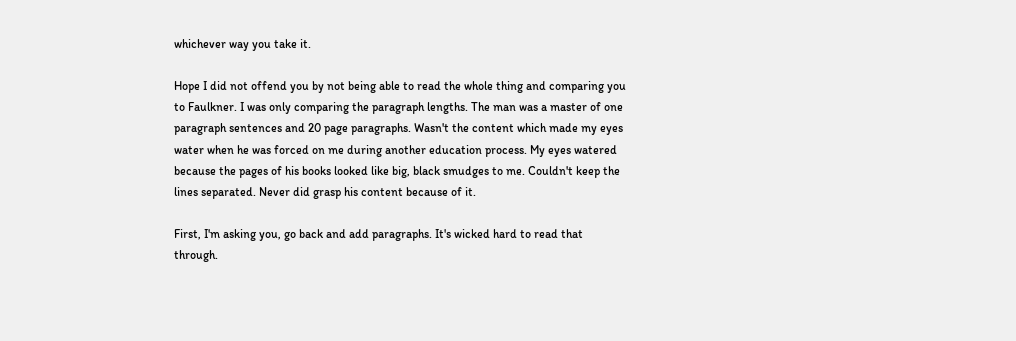whichever way you take it.

Hope I did not offend you by not being able to read the whole thing and comparing you to Faulkner. I was only comparing the paragraph lengths. The man was a master of one paragraph sentences and 20 page paragraphs. Wasn't the content which made my eyes water when he was forced on me during another education process. My eyes watered because the pages of his books looked like big, black smudges to me. Couldn't keep the lines separated. Never did grasp his content because of it.

First, I'm asking you, go back and add paragraphs. It's wicked hard to read that through.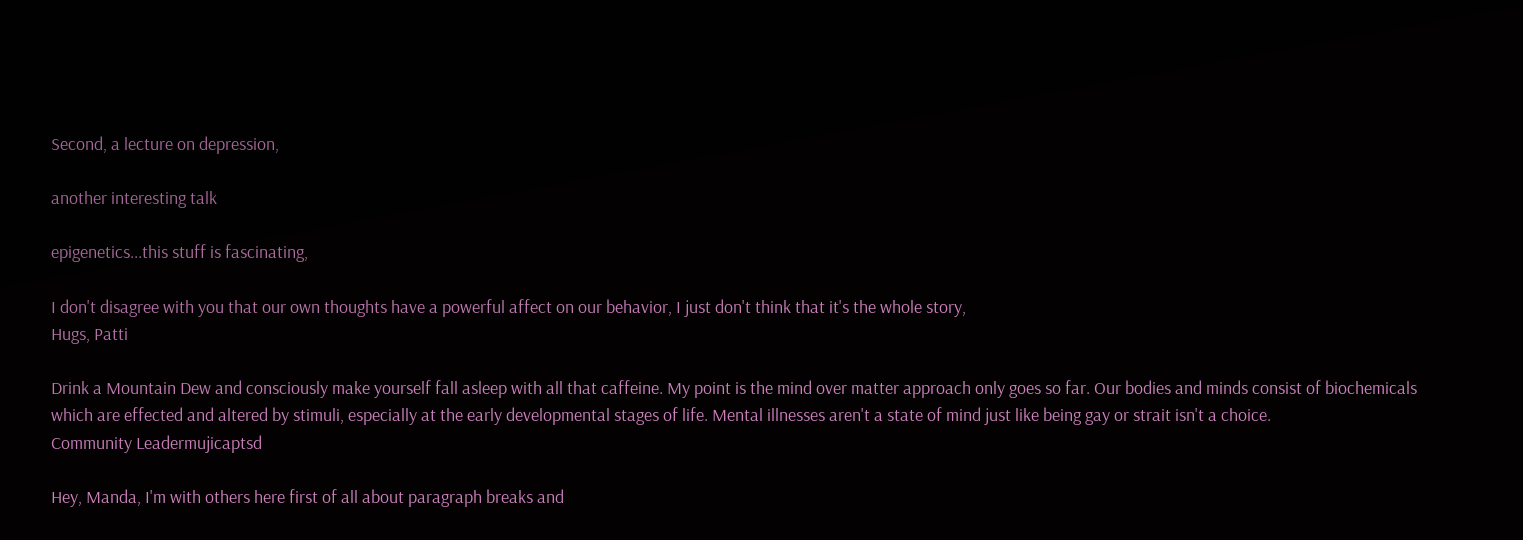Second, a lecture on depression,

another interesting talk

epigenetics...this stuff is fascinating,

I don't disagree with you that our own thoughts have a powerful affect on our behavior, I just don't think that it's the whole story,
Hugs, Patti

Drink a Mountain Dew and consciously make yourself fall asleep with all that caffeine. My point is the mind over matter approach only goes so far. Our bodies and minds consist of biochemicals which are effected and altered by stimuli, especially at the early developmental stages of life. Mental illnesses aren't a state of mind just like being gay or strait isn't a choice.
Community Leadermujicaptsd

Hey, Manda, I'm with others here first of all about paragraph breaks and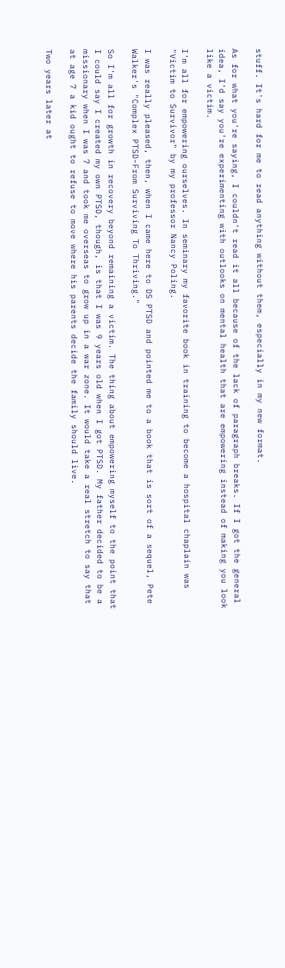stuff. It's hard for me to read anything without them, especially in my new format.

As for what you're saying, I couldn't read it all because of the lack of paragraph breaks. If I got the general idea, I'd say you're experimenting with outlooks on mental health that are empowering instead of making you look like a victim.

I'm all for empowering ourselves. In seminary my favorite book in training to become a hospital chaplain was "Victim to Survivor" by my professor Nancy Poling.

I was really pleased, then, when I came here to DS PTSD and pointed me to a book that is sort of a sequel, Pete Walker's "Complex PTSD-From Surviving To Thriving."

So I'm all for growth in recovery beyond remaining a victim. The thing about empowering myself to the point that I could say I created my own PTSD, though, is that I was 9 years old when I got PTSD. My father decided to be a missionary when I was 7 and took me overseas to grow up in a war zone. It would take a real stretch to say that at age 7 a kid ought to refuse to move where his parents decide the family should live.

Two years later at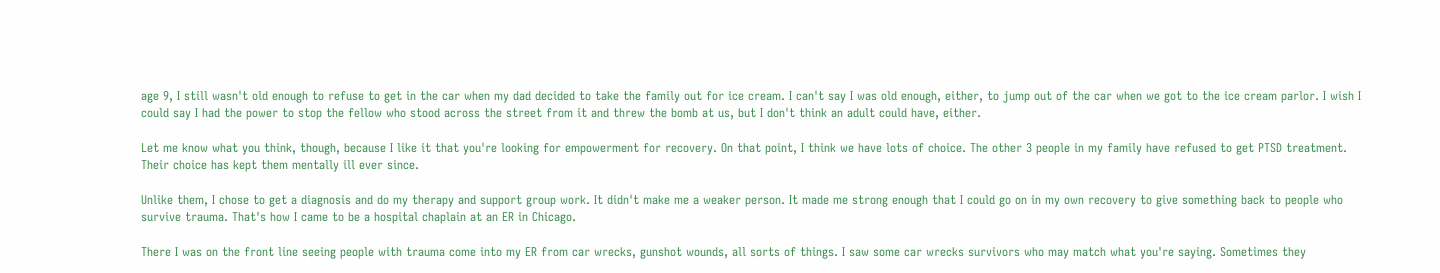age 9, I still wasn't old enough to refuse to get in the car when my dad decided to take the family out for ice cream. I can't say I was old enough, either, to jump out of the car when we got to the ice cream parlor. I wish I could say I had the power to stop the fellow who stood across the street from it and threw the bomb at us, but I don't think an adult could have, either.

Let me know what you think, though, because I like it that you're looking for empowerment for recovery. On that point, I think we have lots of choice. The other 3 people in my family have refused to get PTSD treatment. Their choice has kept them mentally ill ever since.

Unlike them, I chose to get a diagnosis and do my therapy and support group work. It didn't make me a weaker person. It made me strong enough that I could go on in my own recovery to give something back to people who survive trauma. That's how I came to be a hospital chaplain at an ER in Chicago.

There I was on the front line seeing people with trauma come into my ER from car wrecks, gunshot wounds, all sorts of things. I saw some car wrecks survivors who may match what you're saying. Sometimes they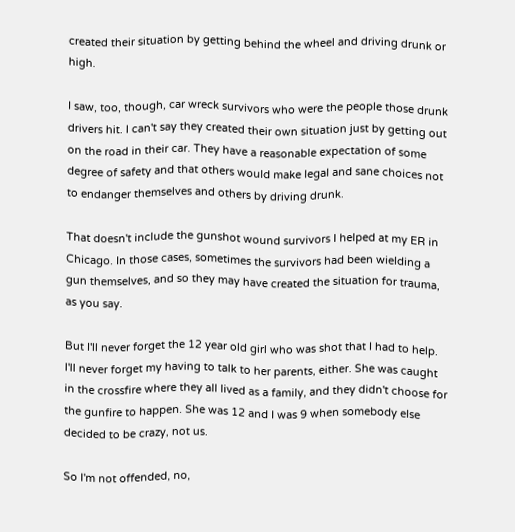created their situation by getting behind the wheel and driving drunk or high.

I saw, too, though, car wreck survivors who were the people those drunk drivers hit. I can't say they created their own situation just by getting out on the road in their car. They have a reasonable expectation of some degree of safety and that others would make legal and sane choices not to endanger themselves and others by driving drunk.

That doesn't include the gunshot wound survivors I helped at my ER in Chicago. In those cases, sometimes the survivors had been wielding a gun themselves, and so they may have created the situation for trauma, as you say.

But I'll never forget the 12 year old girl who was shot that I had to help. I'll never forget my having to talk to her parents, either. She was caught in the crossfire where they all lived as a family, and they didn't choose for the gunfire to happen. She was 12 and I was 9 when somebody else decided to be crazy, not us.

So I'm not offended, no,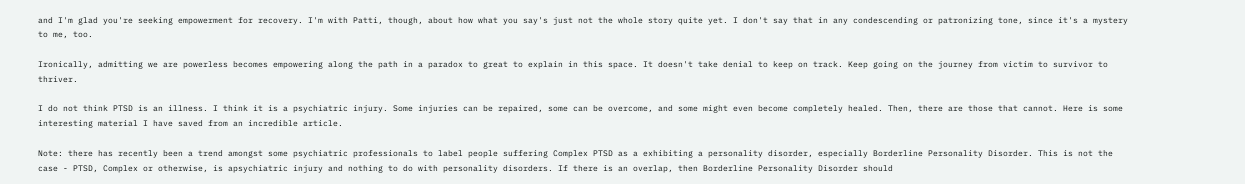and I'm glad you're seeking empowerment for recovery. I'm with Patti, though, about how what you say's just not the whole story quite yet. I don't say that in any condescending or patronizing tone, since it's a mystery to me, too.

Ironically, admitting we are powerless becomes empowering along the path in a paradox to great to explain in this space. It doesn't take denial to keep on track. Keep going on the journey from victim to survivor to thriver.

I do not think PTSD is an illness. I think it is a psychiatric injury. Some injuries can be repaired, some can be overcome, and some might even become completely healed. Then, there are those that cannot. Here is some interesting material I have saved from an incredible article.

Note: there has recently been a trend amongst some psychiatric professionals to label people suffering Complex PTSD as a exhibiting a personality disorder, especially Borderline Personality Disorder. This is not the case - PTSD, Complex or otherwise, is apsychiatric injury and nothing to do with personality disorders. If there is an overlap, then Borderline Personality Disorder should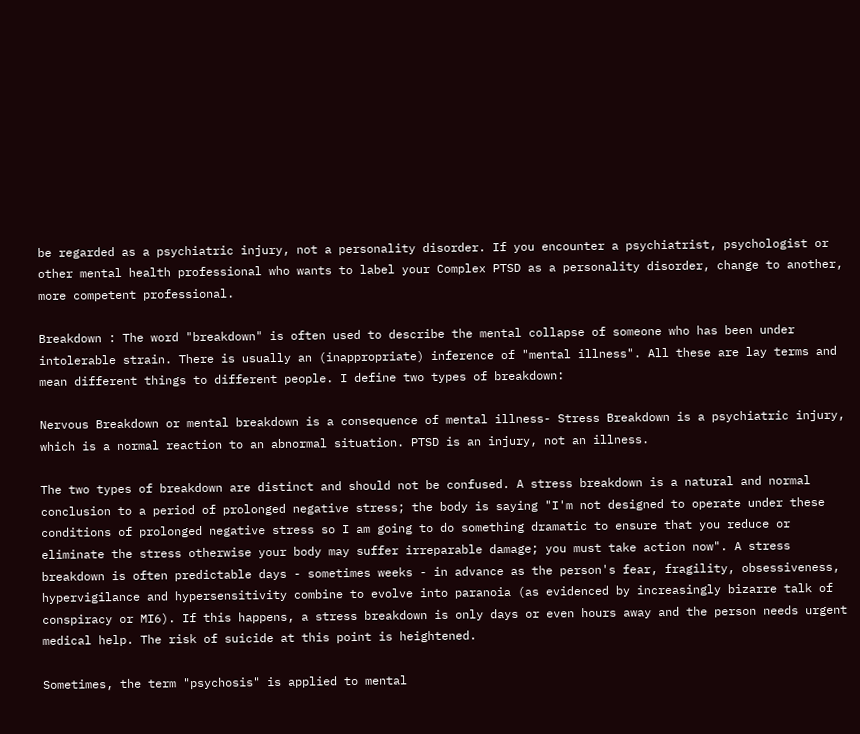be regarded as a psychiatric injury, not a personality disorder. If you encounter a psychiatrist, psychologist or other mental health professional who wants to label your Complex PTSD as a personality disorder, change to another, more competent professional.

Breakdown : The word "breakdown" is often used to describe the mental collapse of someone who has been under intolerable strain. There is usually an (inappropriate) inference of "mental illness". All these are lay terms and mean different things to different people. I define two types of breakdown:

Nervous Breakdown or mental breakdown is a consequence of mental illness- Stress Breakdown is a psychiatric injury, which is a normal reaction to an abnormal situation. PTSD is an injury, not an illness.

The two types of breakdown are distinct and should not be confused. A stress breakdown is a natural and normal conclusion to a period of prolonged negative stress; the body is saying "I'm not designed to operate under these conditions of prolonged negative stress so I am going to do something dramatic to ensure that you reduce or eliminate the stress otherwise your body may suffer irreparable damage; you must take action now". A stress breakdown is often predictable days - sometimes weeks - in advance as the person's fear, fragility, obsessiveness, hypervigilance and hypersensitivity combine to evolve into paranoia (as evidenced by increasingly bizarre talk of conspiracy or MI6). If this happens, a stress breakdown is only days or even hours away and the person needs urgent medical help. The risk of suicide at this point is heightened.

Sometimes, the term "psychosis" is applied to mental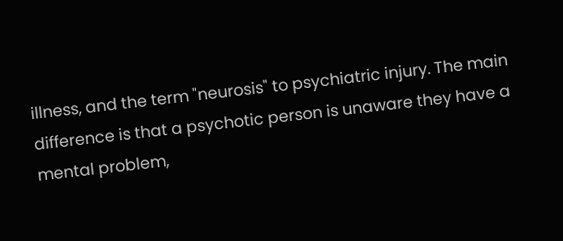illness, and the term "neurosis" to psychiatric injury. The main difference is that a psychotic person is unaware they have a mental problem,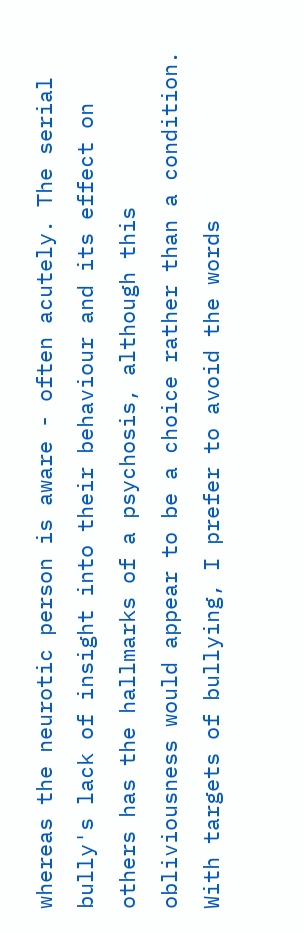whereas the neurotic person is aware - often acutely. The serial bully's lack of insight into their behaviour and its effect on others has the hallmarks of a psychosis, although this obliviousness would appear to be a choice rather than a condition. With targets of bullying, I prefer to avoid the words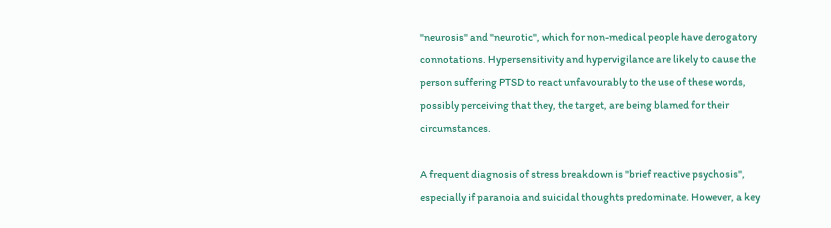"neurosis" and "neurotic", which for non-medical people have derogatory connotations. Hypersensitivity and hypervigilance are likely to cause the person suffering PTSD to react unfavourably to the use of these words, possibly perceiving that they, the target, are being blamed for their circumstances.

A frequent diagnosis of stress breakdown is "brief reactive psychosis", especially if paranoia and suicidal thoughts predominate. However, a key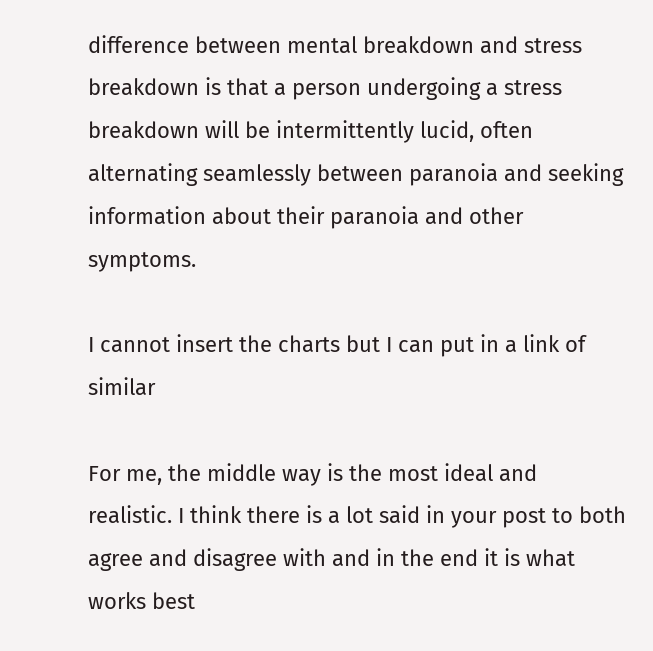difference between mental breakdown and stress breakdown is that a person undergoing a stress breakdown will be intermittently lucid, often alternating seamlessly between paranoia and seeking information about their paranoia and other symptoms.

I cannot insert the charts but I can put in a link of similar

For me, the middle way is the most ideal and realistic. I think there is a lot said in your post to both agree and disagree with and in the end it is what works best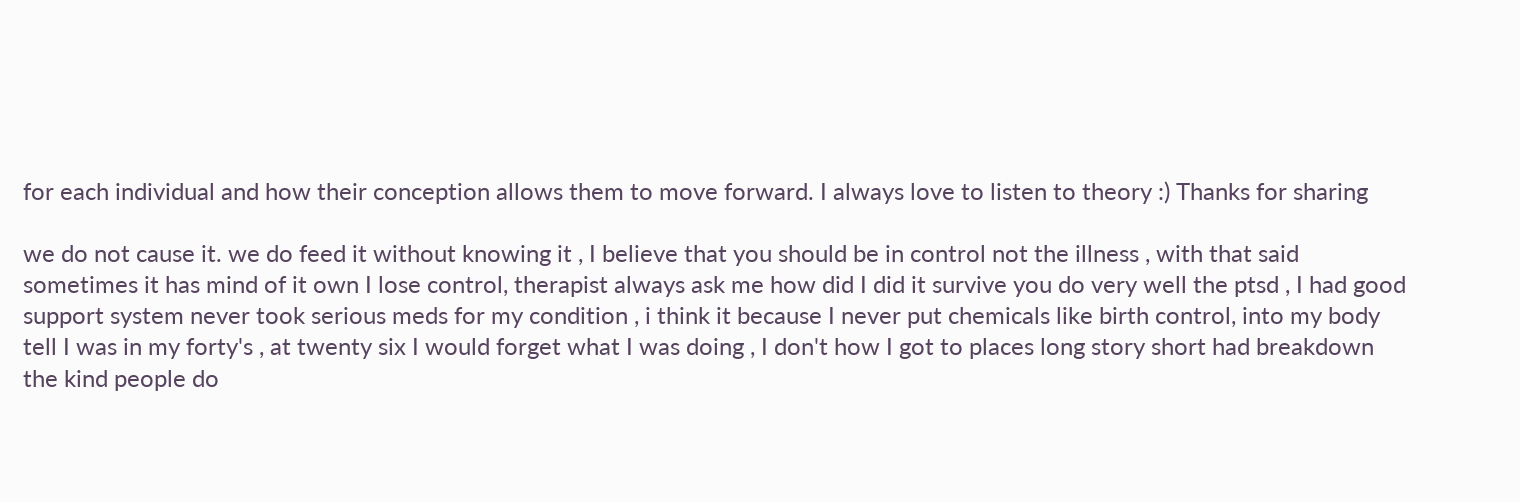for each individual and how their conception allows them to move forward. I always love to listen to theory :) Thanks for sharing

we do not cause it. we do feed it without knowing it , I believe that you should be in control not the illness , with that said sometimes it has mind of it own I lose control, therapist always ask me how did I did it survive you do very well the ptsd , I had good support system never took serious meds for my condition , i think it because I never put chemicals like birth control, into my body tell I was in my forty's , at twenty six I would forget what I was doing , I don't how I got to places long story short had breakdown the kind people do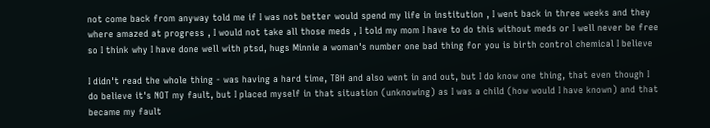not come back from anyway told me if I was not better would spend my life in institution , I went back in three weeks and they where amazed at progress , I would not take all those meds , I told my mom I have to do this without meds or I well never be free so I think why I have done well with ptsd, hugs Minnie a woman's number one bad thing for you is birth control chemical I believe

I didn't read the whole thing - was having a hard time, TBH and also went in and out, but I do know one thing, that even though I do believe it's NOT my fault, but I placed myself in that situation (unknowing) as I was a child (how would I have known) and that became my fault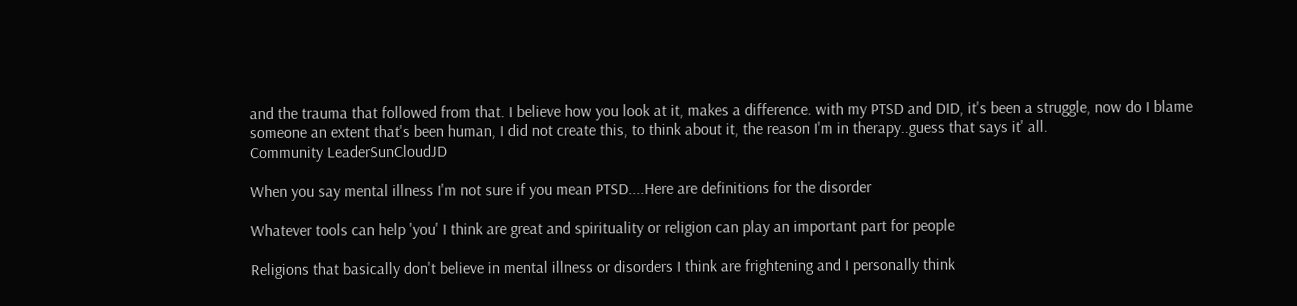and the trauma that followed from that. I believe how you look at it, makes a difference. with my PTSD and DID, it's been a struggle, now do I blame someone an extent that's been human, I did not create this, to think about it, the reason I'm in therapy..guess that says it' all.
Community LeaderSunCloudJD

When you say mental illness I'm not sure if you mean PTSD....Here are definitions for the disorder

Whatever tools can help 'you' I think are great and spirituality or religion can play an important part for people

Religions that basically don't believe in mental illness or disorders I think are frightening and I personally think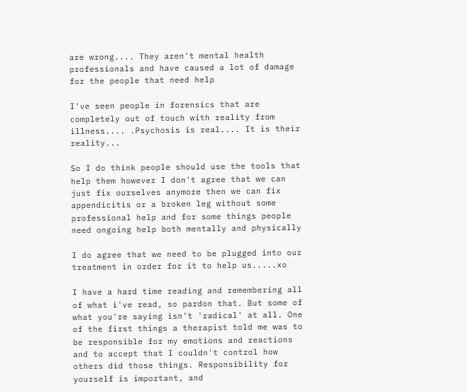are wrong.... They aren't mental health professionals and have caused a lot of damage for the people that need help

I've seen people in forensics that are completely out of touch with reality from illness.... .Psychosis is real.... It is their reality...

So I do think people should use the tools that help them however I don't agree that we can just fix ourselves anymore then we can fix appendicitis or a broken leg without some professional help and for some things people need ongoing help both mentally and physically

I do agree that we need to be plugged into our treatment in order for it to help us.....xo

I have a hard time reading and remembering all of what i've read, so pardon that. But some of what you're saying isn't 'radical' at all. One of the first things a therapist told me was to be responsible for my emotions and reactions and to accept that I couldn't control how others did those things. Responsibility for yourself is important, and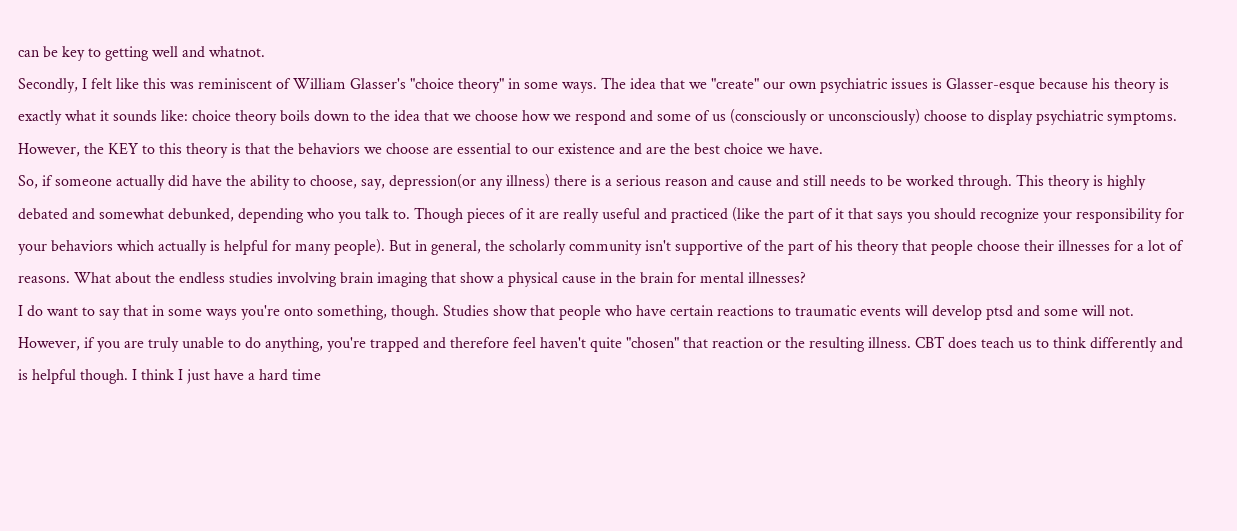can be key to getting well and whatnot.
Secondly, I felt like this was reminiscent of William Glasser's "choice theory" in some ways. The idea that we "create" our own psychiatric issues is Glasser-esque because his theory is exactly what it sounds like: choice theory boils down to the idea that we choose how we respond and some of us (consciously or unconsciously) choose to display psychiatric symptoms. However, the KEY to this theory is that the behaviors we choose are essential to our existence and are the best choice we have.
So, if someone actually did have the ability to choose, say, depression(or any illness) there is a serious reason and cause and still needs to be worked through. This theory is highly debated and somewhat debunked, depending who you talk to. Though pieces of it are really useful and practiced (like the part of it that says you should recognize your responsibility for your behaviors which actually is helpful for many people). But in general, the scholarly community isn't supportive of the part of his theory that people choose their illnesses for a lot of reasons. What about the endless studies involving brain imaging that show a physical cause in the brain for mental illnesses?
I do want to say that in some ways you're onto something, though. Studies show that people who have certain reactions to traumatic events will develop ptsd and some will not. However, if you are truly unable to do anything, you're trapped and therefore feel haven't quite "chosen" that reaction or the resulting illness. CBT does teach us to think differently and is helpful though. I think I just have a hard time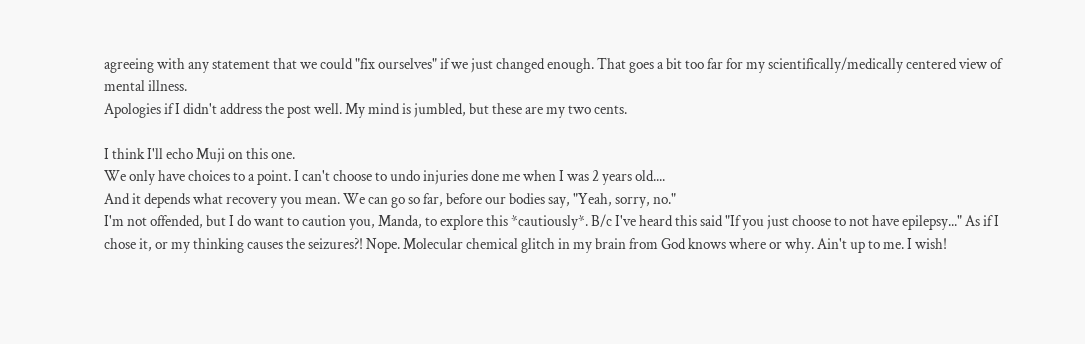agreeing with any statement that we could "fix ourselves" if we just changed enough. That goes a bit too far for my scientifically/medically centered view of mental illness.
Apologies if I didn't address the post well. My mind is jumbled, but these are my two cents.

I think I'll echo Muji on this one.
We only have choices to a point. I can't choose to undo injuries done me when I was 2 years old....
And it depends what recovery you mean. We can go so far, before our bodies say, "Yeah, sorry, no."
I'm not offended, but I do want to caution you, Manda, to explore this *cautiously*. B/c I've heard this said "If you just choose to not have epilepsy..." As if I chose it, or my thinking causes the seizures?! Nope. Molecular chemical glitch in my brain from God knows where or why. Ain't up to me. I wish!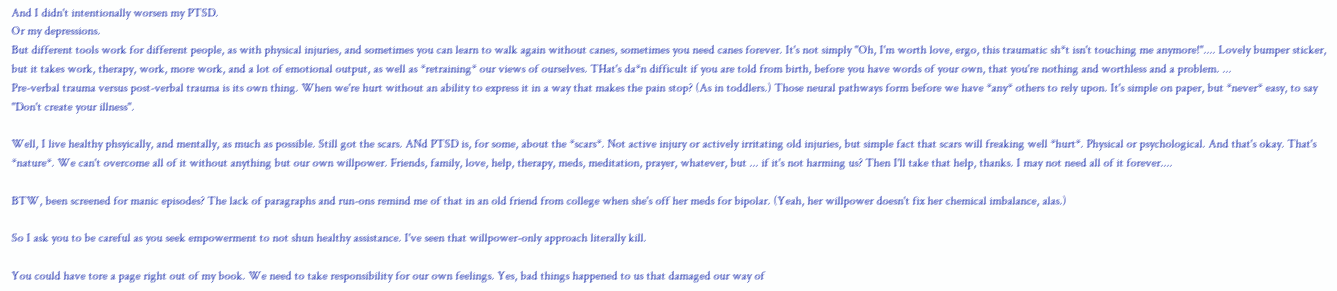And I didn't intentionally worsen my PTSD.
Or my depressions.
But different tools work for different people, as with physical injuries, and sometimes you can learn to walk again without canes, sometimes you need canes forever. It's not simply "Oh, I'm worth love, ergo, this traumatic sh*t isn't touching me anymore!".... Lovely bumper sticker, but it takes work, therapy, work, more work, and a lot of emotional output, as well as *retraining* our views of ourselves. THat's da*n difficult if you are told from birth, before you have words of your own, that you're nothing and worthless and a problem. ...
Pre-verbal trauma versus post-verbal trauma is its own thing. When we're hurt without an ability to express it in a way that makes the pain stop? (As in toddlers.) Those neural pathways form before we have *any* others to rely upon. It's simple on paper, but *never* easy, to say "Don't create your illness".

Well, I live healthy phsyically, and mentally, as much as possible. Still got the scars. ANd PTSD is, for some, about the *scars*. Not active injury or actively irritating old injuries, but simple fact that scars will freaking well *hurt*. Physical or psychological. And that's okay. That's *nature*. We can't overcome all of it without anything but our own willpower. Friends, family, love, help, therapy, meds, meditation, prayer, whatever, but ... if it's not harming us? Then I'll take that help, thanks. I may not need all of it forever....

BTW, been screened for manic episodes? The lack of paragraphs and run-ons remind me of that in an old friend from college when she's off her meds for bipolar. (Yeah, her willpower doesn't fix her chemical imbalance, alas.)

So I ask you to be careful as you seek empowerment to not shun healthy assistance. I've seen that willpower-only approach literally kill.

You could have tore a page right out of my book. We need to take responsibility for our own feelings. Yes, bad things happened to us that damaged our way of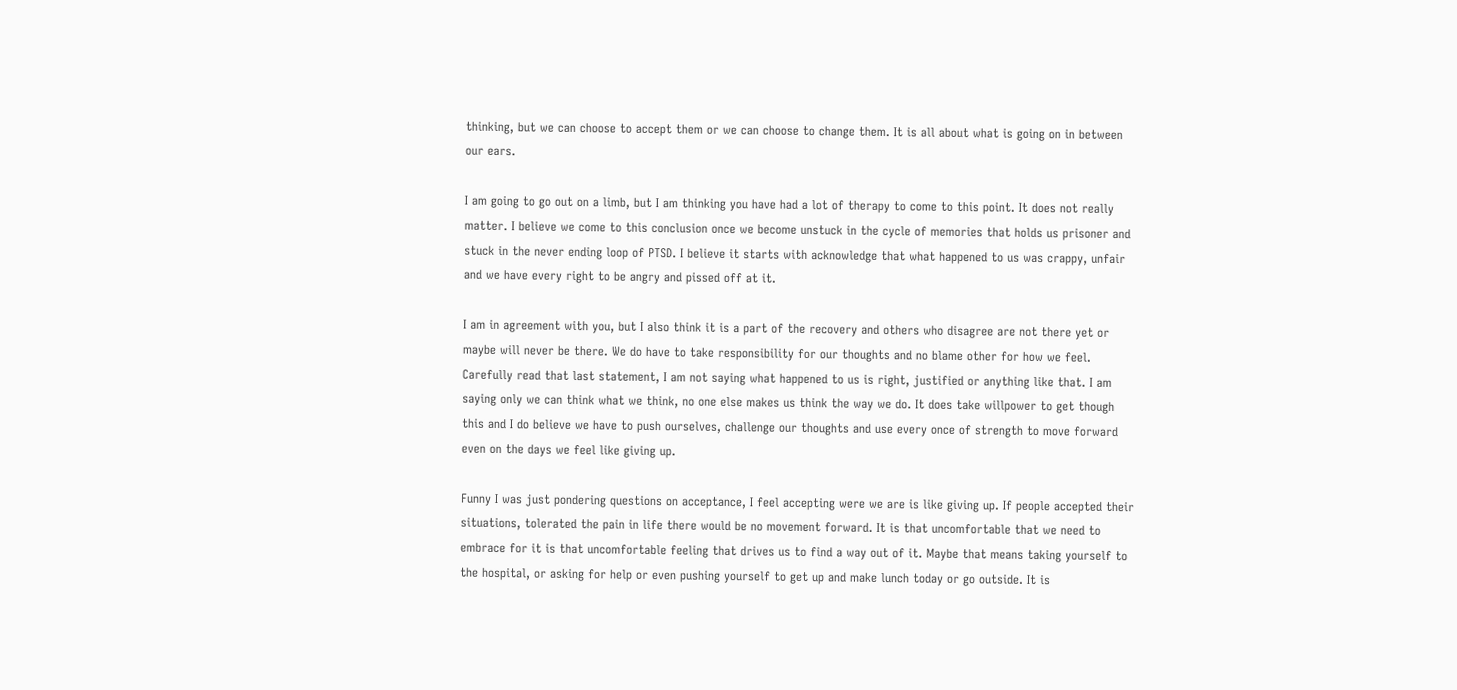thinking, but we can choose to accept them or we can choose to change them. It is all about what is going on in between our ears.

I am going to go out on a limb, but I am thinking you have had a lot of therapy to come to this point. It does not really matter. I believe we come to this conclusion once we become unstuck in the cycle of memories that holds us prisoner and stuck in the never ending loop of PTSD. I believe it starts with acknowledge that what happened to us was crappy, unfair and we have every right to be angry and pissed off at it.

I am in agreement with you, but I also think it is a part of the recovery and others who disagree are not there yet or maybe will never be there. We do have to take responsibility for our thoughts and no blame other for how we feel. Carefully read that last statement, I am not saying what happened to us is right, justified or anything like that. I am saying only we can think what we think, no one else makes us think the way we do. It does take willpower to get though this and I do believe we have to push ourselves, challenge our thoughts and use every once of strength to move forward even on the days we feel like giving up.

Funny I was just pondering questions on acceptance, I feel accepting were we are is like giving up. If people accepted their situations, tolerated the pain in life there would be no movement forward. It is that uncomfortable that we need to embrace for it is that uncomfortable feeling that drives us to find a way out of it. Maybe that means taking yourself to the hospital, or asking for help or even pushing yourself to get up and make lunch today or go outside. It is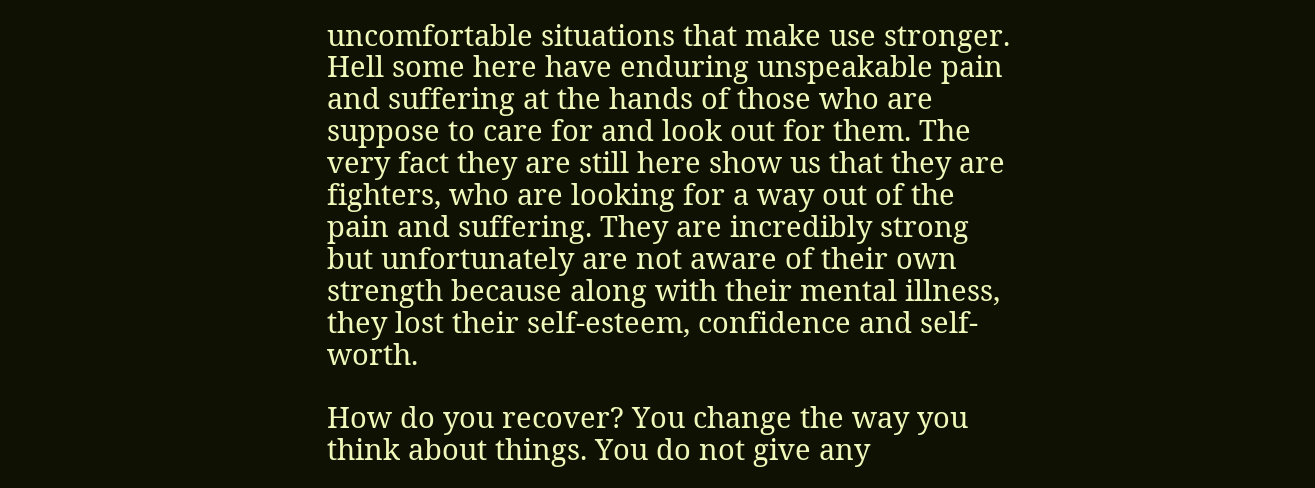uncomfortable situations that make use stronger. Hell some here have enduring unspeakable pain and suffering at the hands of those who are suppose to care for and look out for them. The very fact they are still here show us that they are fighters, who are looking for a way out of the pain and suffering. They are incredibly strong but unfortunately are not aware of their own strength because along with their mental illness, they lost their self-esteem, confidence and self-worth.

How do you recover? You change the way you think about things. You do not give any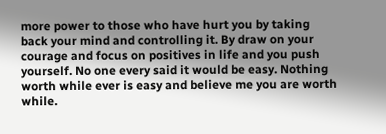more power to those who have hurt you by taking back your mind and controlling it. By draw on your courage and focus on positives in life and you push yourself. No one every said it would be easy. Nothing worth while ever is easy and believe me you are worth while.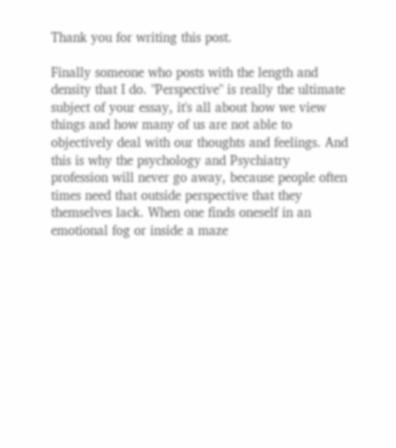Thank you for writing this post.

Finally someone who posts with the length and density that I do. "Perspective" is really the ultimate subject of your essay, it's all about how we view things and how many of us are not able to objectively deal with our thoughts and feelings. And this is why the psychology and Psychiatry profession will never go away, because people often times need that outside perspective that they themselves lack. When one finds oneself in an emotional fog or inside a maze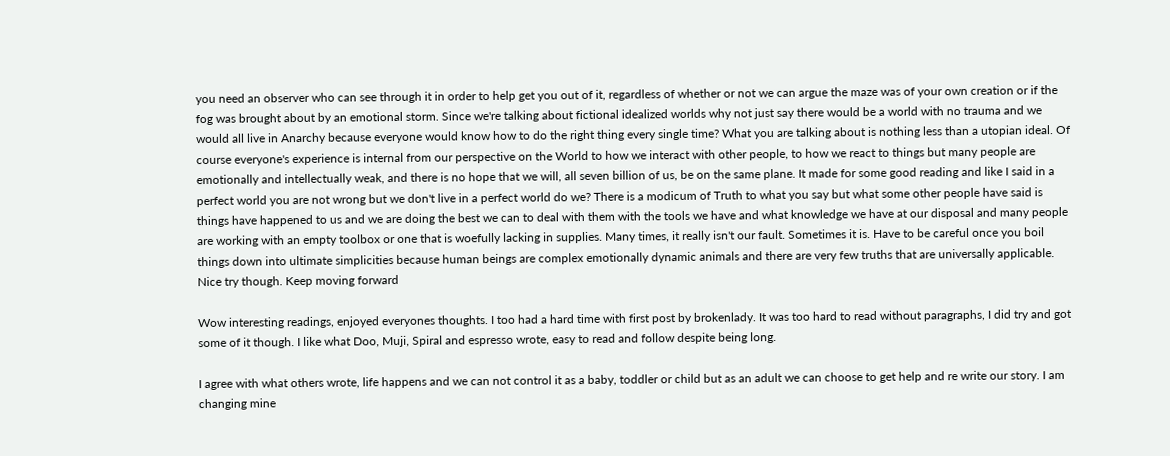you need an observer who can see through it in order to help get you out of it, regardless of whether or not we can argue the maze was of your own creation or if the fog was brought about by an emotional storm. Since we're talking about fictional idealized worlds why not just say there would be a world with no trauma and we would all live in Anarchy because everyone would know how to do the right thing every single time? What you are talking about is nothing less than a utopian ideal. Of course everyone's experience is internal from our perspective on the World to how we interact with other people, to how we react to things but many people are emotionally and intellectually weak, and there is no hope that we will, all seven billion of us, be on the same plane. It made for some good reading and like I said in a perfect world you are not wrong but we don't live in a perfect world do we? There is a modicum of Truth to what you say but what some other people have said is things have happened to us and we are doing the best we can to deal with them with the tools we have and what knowledge we have at our disposal and many people are working with an empty toolbox or one that is woefully lacking in supplies. Many times, it really isn't our fault. Sometimes it is. Have to be careful once you boil things down into ultimate simplicities because human beings are complex emotionally dynamic animals and there are very few truths that are universally applicable. Nice try though. Keep moving forward

Wow interesting readings, enjoyed everyones thoughts. I too had a hard time with first post by brokenlady. It was too hard to read without paragraphs, I did try and got some of it though. I like what Doo, Muji, Spiral and espresso wrote, easy to read and follow despite being long.

I agree with what others wrote, life happens and we can not control it as a baby, toddler or child but as an adult we can choose to get help and re write our story. I am changing mine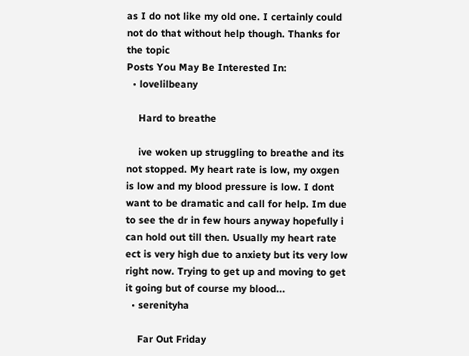as I do not like my old one. I certainly could not do that without help though. Thanks for the topic
Posts You May Be Interested In:
  • lovelilbeany

    Hard to breathe

    ive woken up struggling to breathe and its not stopped. My heart rate is low, my oxgen is low and my blood pressure is low. I dont want to be dramatic and call for help. Im due to see the dr in few hours anyway hopefully i can hold out till then. Usually my heart rate ect is very high due to anxiety but its very low right now. Trying to get up and moving to get it going but of course my blood...
  • serenityha

    Far Out Friday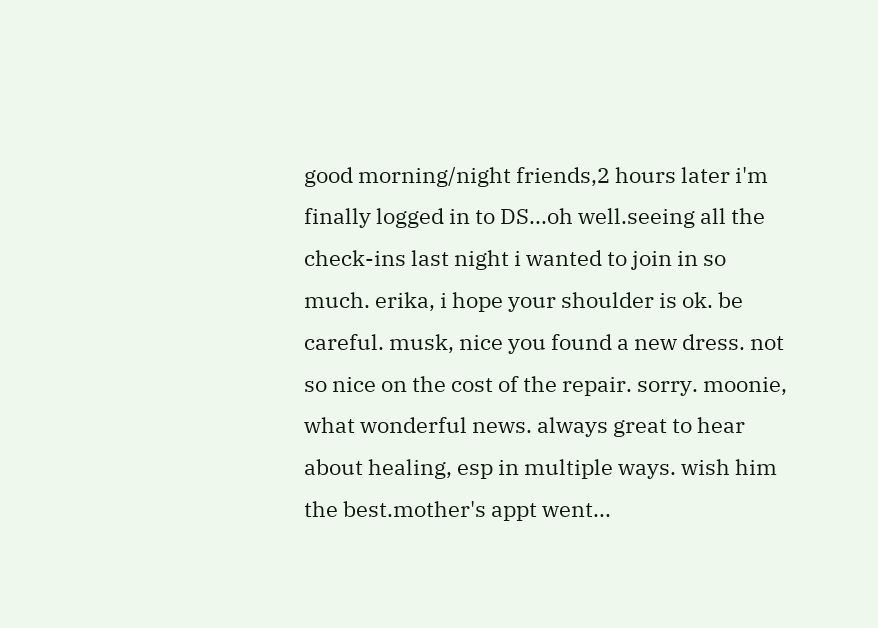good morning/night friends,2 hours later i'm finally logged in to DS...oh well.seeing all the check-ins last night i wanted to join in so much. erika, i hope your shoulder is ok. be careful. musk, nice you found a new dress. not so nice on the cost of the repair. sorry. moonie, what wonderful news. always great to hear about healing, esp in multiple ways. wish him the best.mother's appt went...